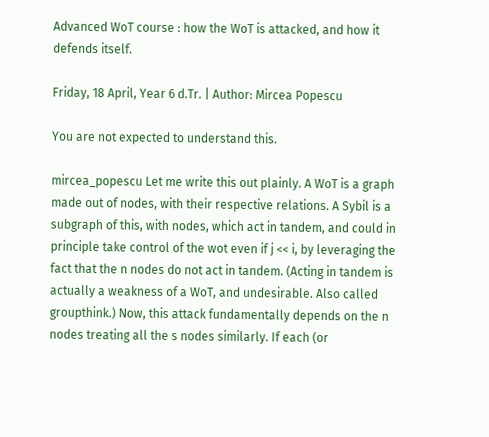Advanced WoT course : how the WoT is attacked, and how it defends itself.

Friday, 18 April, Year 6 d.Tr. | Author: Mircea Popescu

You are not expected to understand this.

mircea_popescu Let me write this out plainly. A WoT is a graph made out of nodes, with their respective relations. A Sybil is a subgraph of this, with nodes, which act in tandem, and could in principle take control of the wot even if j << i, by leveraging the fact that the n nodes do not act in tandem. (Acting in tandem is actually a weakness of a WoT, and undesirable. Also called groupthink.) Now, this attack fundamentally depends on the n nodes treating all the s nodes similarly. If each (or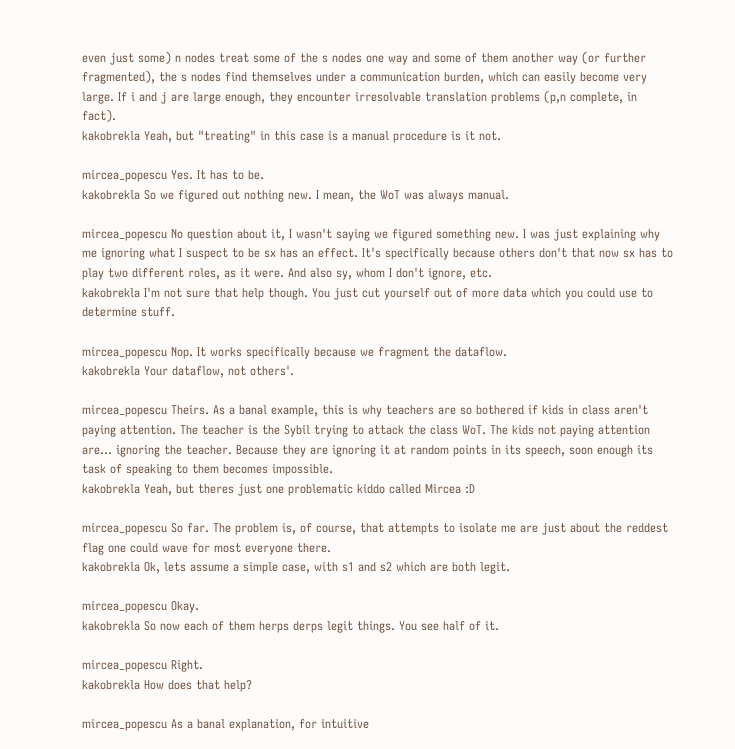even just some) n nodes treat some of the s nodes one way and some of them another way (or further fragmented), the s nodes find themselves under a communication burden, which can easily become very large. If i and j are large enough, they encounter irresolvable translation problems (p,n complete, in fact).
kakobrekla Yeah, but "treating" in this case is a manual procedure is it not.

mircea_popescu Yes. It has to be.
kakobrekla So we figured out nothing new. I mean, the WoT was always manual.

mircea_popescu No question about it, I wasn't saying we figured something new. I was just explaining why me ignoring what I suspect to be sx has an effect. It's specifically because others don't that now sx has to play two different roles, as it were. And also sy, whom I don't ignore, etc.
kakobrekla I'm not sure that help though. You just cut yourself out of more data which you could use to determine stuff.

mircea_popescu Nop. It works specifically because we fragment the dataflow.
kakobrekla Your dataflow, not others'.

mircea_popescu Theirs. As a banal example, this is why teachers are so bothered if kids in class aren't paying attention. The teacher is the Sybil trying to attack the class WoT. The kids not paying attention are... ignoring the teacher. Because they are ignoring it at random points in its speech, soon enough its task of speaking to them becomes impossible.
kakobrekla Yeah, but theres just one problematic kiddo called Mircea :D

mircea_popescu So far. The problem is, of course, that attempts to isolate me are just about the reddest flag one could wave for most everyone there.
kakobrekla Ok, lets assume a simple case, with s1 and s2 which are both legit.

mircea_popescu Okay.
kakobrekla So now each of them herps derps legit things. You see half of it.

mircea_popescu Right.
kakobrekla How does that help?

mircea_popescu As a banal explanation, for intuitive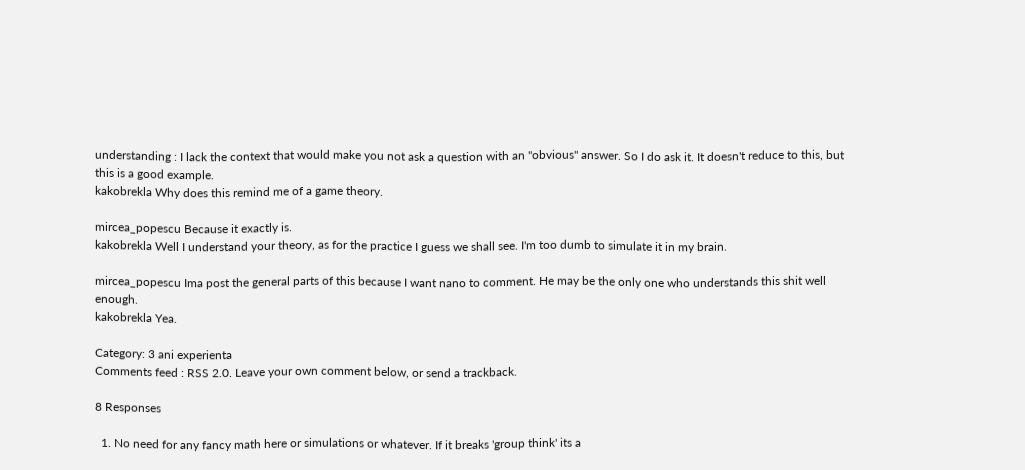understanding : I lack the context that would make you not ask a question with an "obvious" answer. So I do ask it. It doesn't reduce to this, but this is a good example.
kakobrekla Why does this remind me of a game theory.

mircea_popescu Because it exactly is.
kakobrekla Well I understand your theory, as for the practice I guess we shall see. I'm too dumb to simulate it in my brain.

mircea_popescu Ima post the general parts of this because I want nano to comment. He may be the only one who understands this shit well enough.
kakobrekla Yea.

Category: 3 ani experienta
Comments feed : RSS 2.0. Leave your own comment below, or send a trackback.

8 Responses

  1. No need for any fancy math here or simulations or whatever. If it breaks 'group think' its a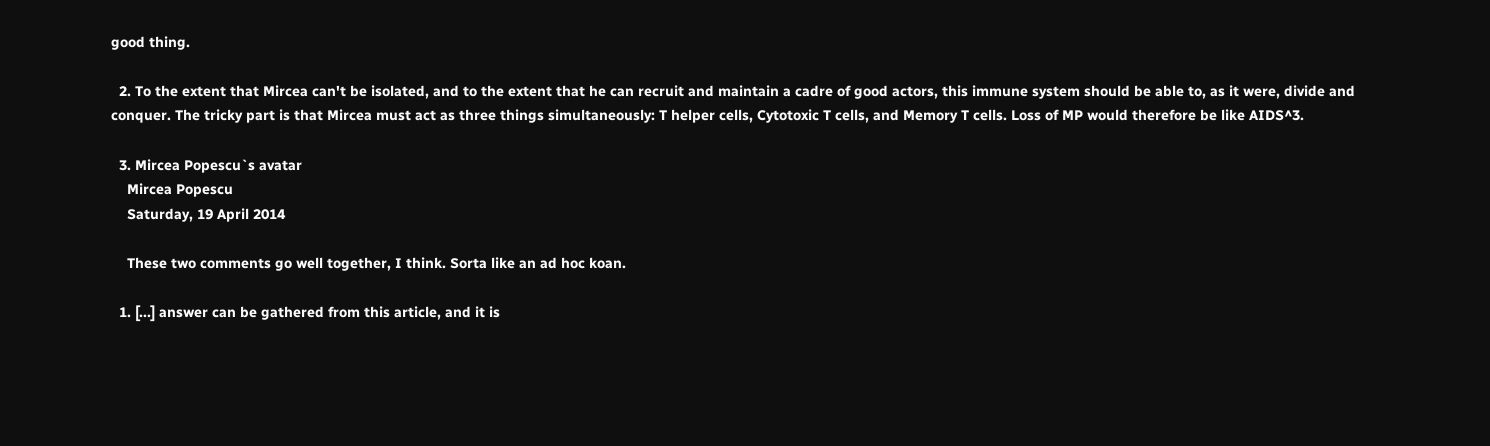good thing.

  2. To the extent that Mircea can't be isolated, and to the extent that he can recruit and maintain a cadre of good actors, this immune system should be able to, as it were, divide and conquer. The tricky part is that Mircea must act as three things simultaneously: T helper cells, Cytotoxic T cells, and Memory T cells. Loss of MP would therefore be like AIDS^3.

  3. Mircea Popescu`s avatar
    Mircea Popescu
    Saturday, 19 April 2014

    These two comments go well together, I think. Sorta like an ad hoc koan.

  1. [...] answer can be gathered from this article, and it is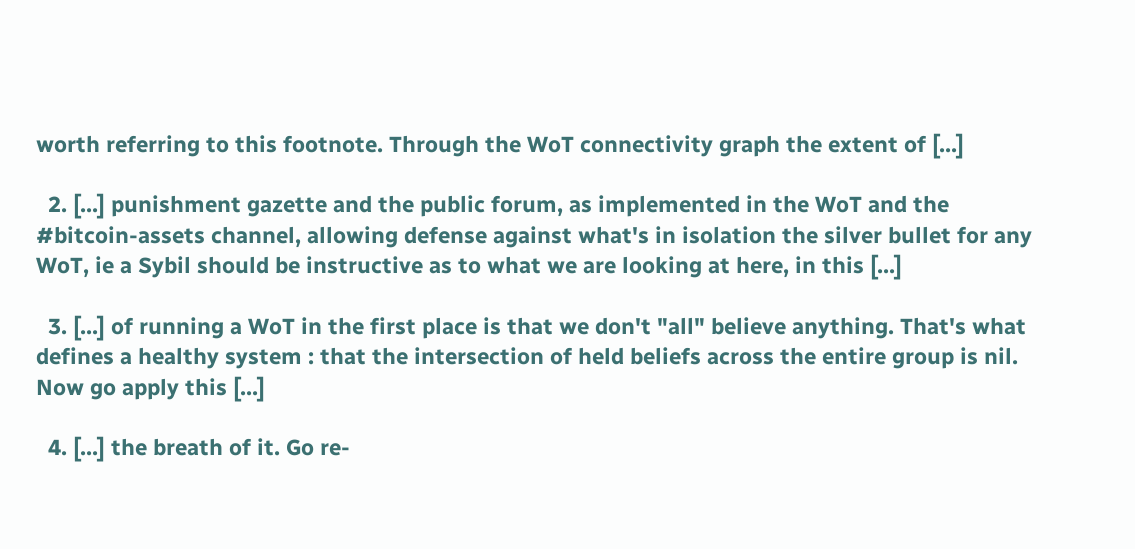worth referring to this footnote. Through the WoT connectivity graph the extent of [...]

  2. [...] punishment gazette and the public forum, as implemented in the WoT and the #bitcoin-assets channel, allowing defense against what's in isolation the silver bullet for any WoT, ie a Sybil should be instructive as to what we are looking at here, in this [...]

  3. [...] of running a WoT in the first place is that we don't "all" believe anything. That's what defines a healthy system : that the intersection of held beliefs across the entire group is nil. Now go apply this [...]

  4. [...] the breath of it. Go re-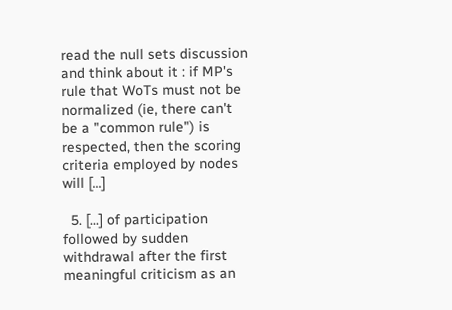read the null sets discussion and think about it : if MP's rule that WoTs must not be normalized (ie, there can't be a "common rule") is respected, then the scoring criteria employed by nodes will [...]

  5. [...] of participation followed by sudden withdrawal after the first meaningful criticism as an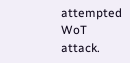attempted WoT attack.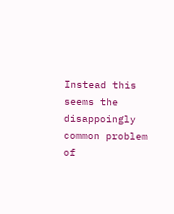Instead this seems the disappoingly common problem of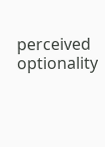perceived optionality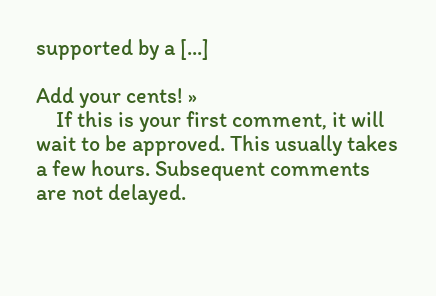supported by a [...]

Add your cents! »
    If this is your first comment, it will wait to be approved. This usually takes a few hours. Subsequent comments are not delayed.